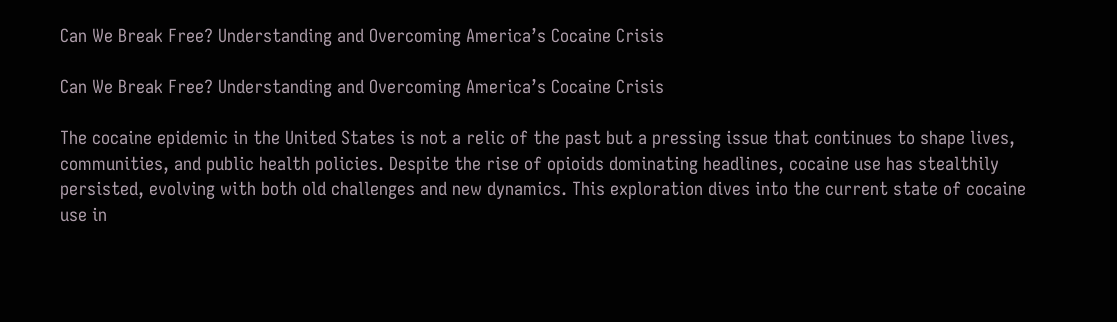Can We Break Free? Understanding and Overcoming America’s Cocaine Crisis

Can We Break Free? Understanding and Overcoming America’s Cocaine Crisis

The cocaine epidemic in the United States is not a relic of the past but a pressing issue that continues to shape lives, communities, and public health policies. Despite the rise of opioids dominating headlines, cocaine use has stealthily persisted, evolving with both old challenges and new dynamics. This exploration dives into the current state of cocaine use in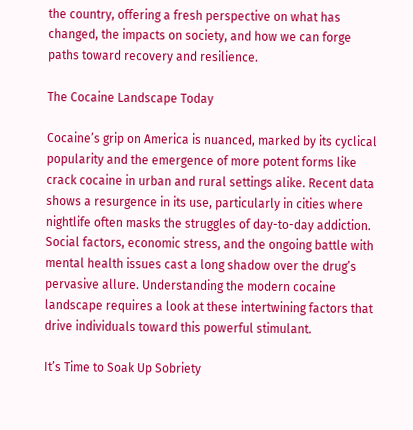the country, offering a fresh perspective on what has changed, the impacts on society, and how we can forge paths toward recovery and resilience.

The Cocaine Landscape Today

Cocaine’s grip on America is nuanced, marked by its cyclical popularity and the emergence of more potent forms like crack cocaine in urban and rural settings alike. Recent data shows a resurgence in its use, particularly in cities where nightlife often masks the struggles of day-to-day addiction. Social factors, economic stress, and the ongoing battle with mental health issues cast a long shadow over the drug’s pervasive allure. Understanding the modern cocaine landscape requires a look at these intertwining factors that drive individuals toward this powerful stimulant.

It’s Time to Soak Up Sobriety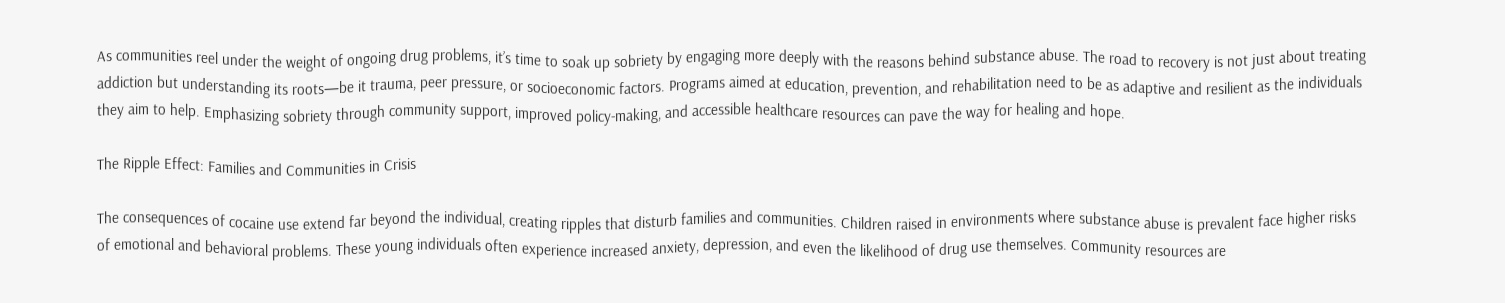As communities reel under the weight of ongoing drug problems, it’s time to soak up sobriety by engaging more deeply with the reasons behind substance abuse. The road to recovery is not just about treating addiction but understanding its roots—be it trauma, peer pressure, or socioeconomic factors. Programs aimed at education, prevention, and rehabilitation need to be as adaptive and resilient as the individuals they aim to help. Emphasizing sobriety through community support, improved policy-making, and accessible healthcare resources can pave the way for healing and hope.

The Ripple Effect: Families and Communities in Crisis

The consequences of cocaine use extend far beyond the individual, creating ripples that disturb families and communities. Children raised in environments where substance abuse is prevalent face higher risks of emotional and behavioral problems. These young individuals often experience increased anxiety, depression, and even the likelihood of drug use themselves. Community resources are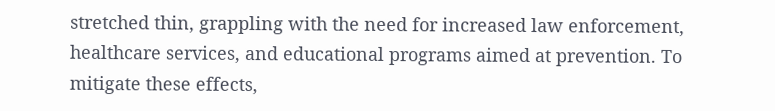stretched thin, grappling with the need for increased law enforcement, healthcare services, and educational programs aimed at prevention. To mitigate these effects,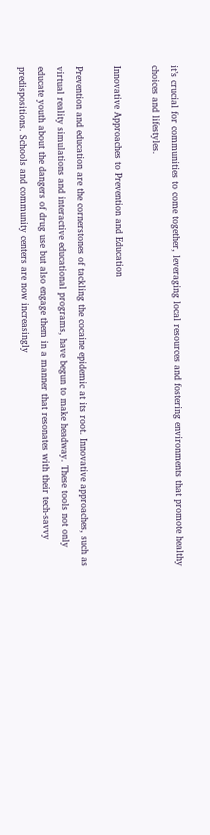it’s crucial for communities to come together, leveraging local resources and fostering environments that promote healthy choices and lifestyles.

Innovative Approaches to Prevention and Education

Prevention and education are the cornerstones of tackling the cocaine epidemic at its root. Innovative approaches, such as virtual reality simulations and interactive educational programs, have begun to make headway. These tools not only educate youth about the dangers of drug use but also engage them in a manner that resonates with their tech-savvy predispositions. Schools and community centers are now increasingly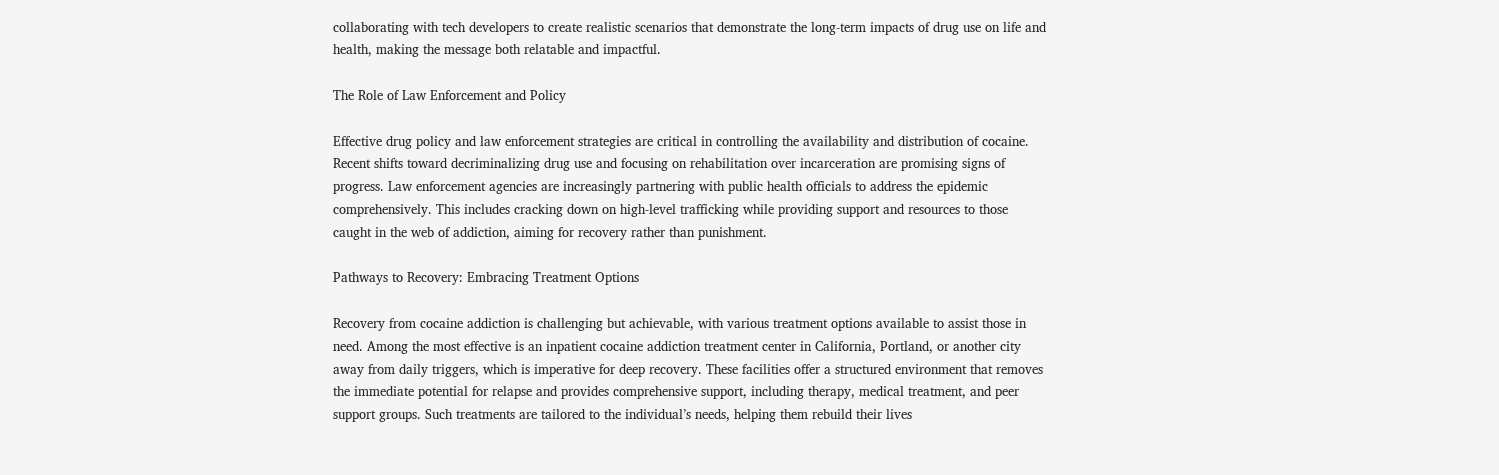collaborating with tech developers to create realistic scenarios that demonstrate the long-term impacts of drug use on life and health, making the message both relatable and impactful.

The Role of Law Enforcement and Policy

Effective drug policy and law enforcement strategies are critical in controlling the availability and distribution of cocaine. Recent shifts toward decriminalizing drug use and focusing on rehabilitation over incarceration are promising signs of progress. Law enforcement agencies are increasingly partnering with public health officials to address the epidemic comprehensively. This includes cracking down on high-level trafficking while providing support and resources to those caught in the web of addiction, aiming for recovery rather than punishment.

Pathways to Recovery: Embracing Treatment Options

Recovery from cocaine addiction is challenging but achievable, with various treatment options available to assist those in need. Among the most effective is an inpatient cocaine addiction treatment center in California, Portland, or another city away from daily triggers, which is imperative for deep recovery. These facilities offer a structured environment that removes the immediate potential for relapse and provides comprehensive support, including therapy, medical treatment, and peer support groups. Such treatments are tailored to the individual’s needs, helping them rebuild their lives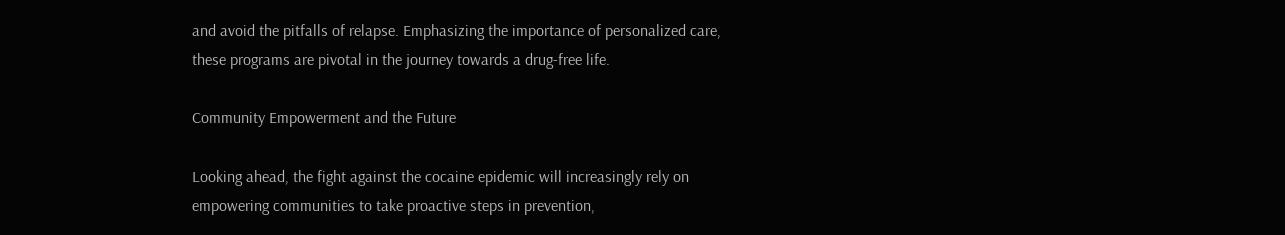and avoid the pitfalls of relapse. Emphasizing the importance of personalized care, these programs are pivotal in the journey towards a drug-free life.

Community Empowerment and the Future

Looking ahead, the fight against the cocaine epidemic will increasingly rely on empowering communities to take proactive steps in prevention,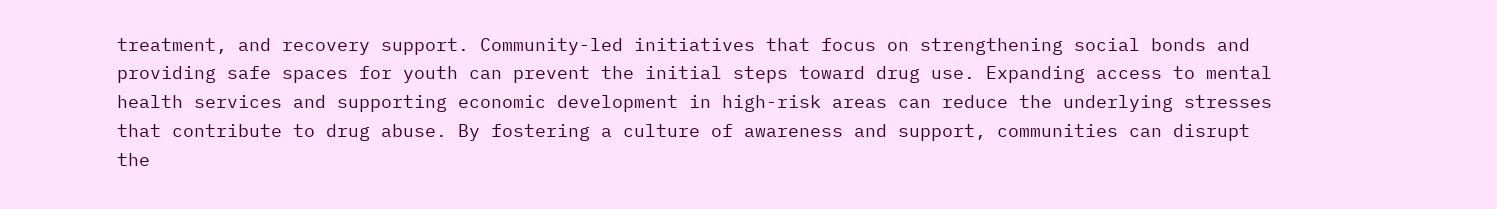treatment, and recovery support. Community-led initiatives that focus on strengthening social bonds and providing safe spaces for youth can prevent the initial steps toward drug use. Expanding access to mental health services and supporting economic development in high-risk areas can reduce the underlying stresses that contribute to drug abuse. By fostering a culture of awareness and support, communities can disrupt the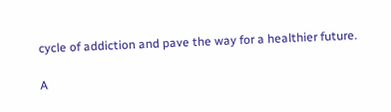cycle of addiction and pave the way for a healthier future.

A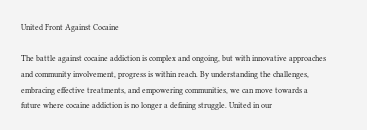United Front Against Cocaine

The battle against cocaine addiction is complex and ongoing, but with innovative approaches and community involvement, progress is within reach. By understanding the challenges, embracing effective treatments, and empowering communities, we can move towards a future where cocaine addiction is no longer a defining struggle. United in our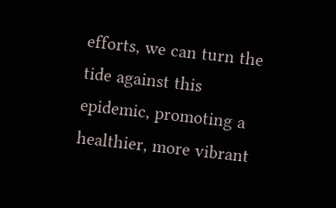efforts, we can turn the tide against this epidemic, promoting a healthier, more vibrant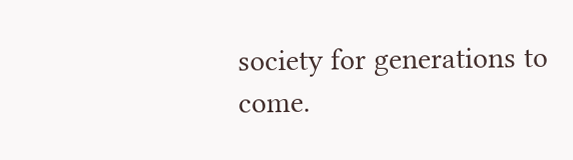society for generations to come.